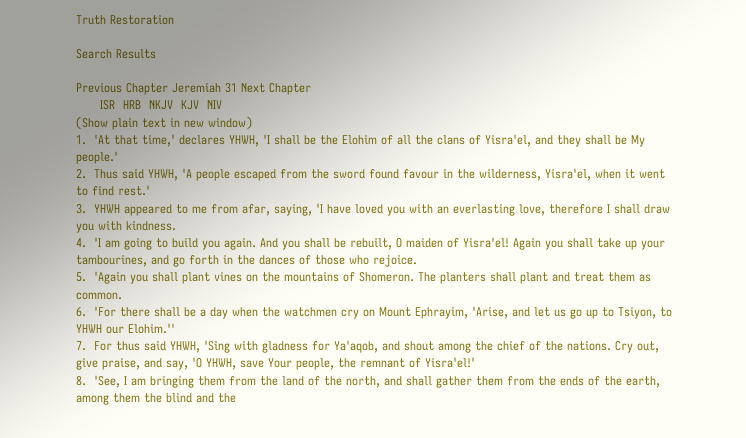Truth Restoration

Search Results

Previous Chapter Jeremiah 31 Next Chapter
      ISR  HRB  NKJV  KJV  NIV
(Show plain text in new window)
1.  'At that time,' declares YHWH, 'I shall be the Elohim of all the clans of Yisra'el, and they shall be My people.'
2.  Thus said YHWH, 'A people escaped from the sword found favour in the wilderness, Yisra'el, when it went to find rest.'
3.  YHWH appeared to me from afar, saying, 'I have loved you with an everlasting love, therefore I shall draw you with kindness.
4.  'I am going to build you again. And you shall be rebuilt, O maiden of Yisra'el! Again you shall take up your tambourines, and go forth in the dances of those who rejoice.
5.  'Again you shall plant vines on the mountains of Shomeron. The planters shall plant and treat them as common.
6.  'For there shall be a day when the watchmen cry on Mount Ephrayim, 'Arise, and let us go up to Tsiyon, to YHWH our Elohim.''
7.  For thus said YHWH, 'Sing with gladness for Ya'aqob, and shout among the chief of the nations. Cry out, give praise, and say, 'O YHWH, save Your people, the remnant of Yisra'el!'
8.  'See, I am bringing them from the land of the north, and shall gather them from the ends of the earth, among them the blind and the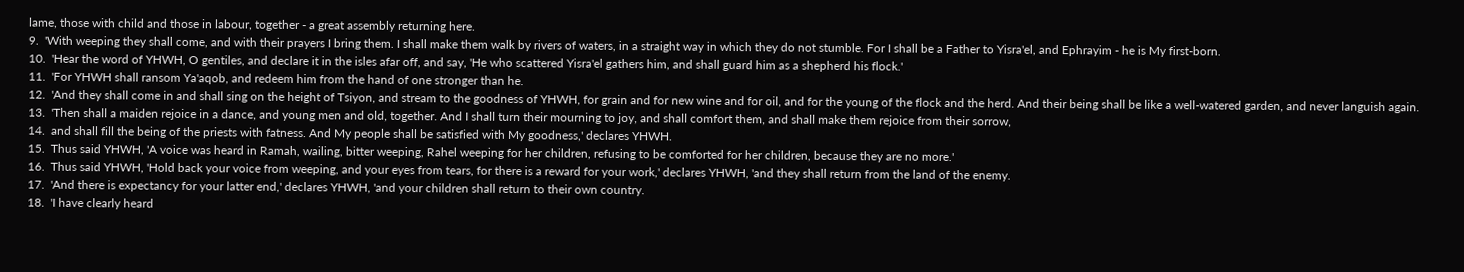lame, those with child and those in labour, together - a great assembly returning here.
9.  'With weeping they shall come, and with their prayers I bring them. I shall make them walk by rivers of waters, in a straight way in which they do not stumble. For I shall be a Father to Yisra'el, and Ephrayim - he is My first-born.
10.  'Hear the word of YHWH, O gentiles, and declare it in the isles afar off, and say, 'He who scattered Yisra'el gathers him, and shall guard him as a shepherd his flock.'
11.  'For YHWH shall ransom Ya'aqob, and redeem him from the hand of one stronger than he.
12.  'And they shall come in and shall sing on the height of Tsiyon, and stream to the goodness of YHWH, for grain and for new wine and for oil, and for the young of the flock and the herd. And their being shall be like a well-watered garden, and never languish again.
13.  'Then shall a maiden rejoice in a dance, and young men and old, together. And I shall turn their mourning to joy, and shall comfort them, and shall make them rejoice from their sorrow,
14.  and shall fill the being of the priests with fatness. And My people shall be satisfied with My goodness,' declares YHWH.
15.  Thus said YHWH, 'A voice was heard in Ramah, wailing, bitter weeping, Rahel weeping for her children, refusing to be comforted for her children, because they are no more.'
16.  Thus said YHWH, 'Hold back your voice from weeping, and your eyes from tears, for there is a reward for your work,' declares YHWH, 'and they shall return from the land of the enemy.
17.  'And there is expectancy for your latter end,' declares YHWH, 'and your children shall return to their own country.
18.  'I have clearly heard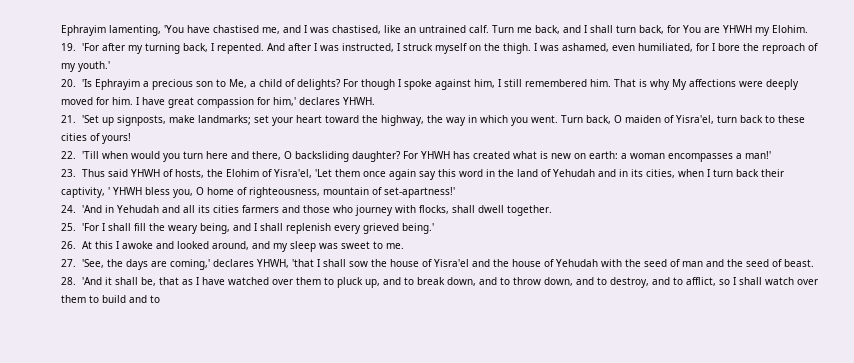Ephrayim lamenting, 'You have chastised me, and I was chastised, like an untrained calf. Turn me back, and I shall turn back, for You are YHWH my Elohim.
19.  'For after my turning back, I repented. And after I was instructed, I struck myself on the thigh. I was ashamed, even humiliated, for I bore the reproach of my youth.'
20.  'Is Ephrayim a precious son to Me, a child of delights? For though I spoke against him, I still remembered him. That is why My affections were deeply moved for him. I have great compassion for him,' declares YHWH.
21.  'Set up signposts, make landmarks; set your heart toward the highway, the way in which you went. Turn back, O maiden of Yisra'el, turn back to these cities of yours!
22.  'Till when would you turn here and there, O backsliding daughter? For YHWH has created what is new on earth: a woman encompasses a man!'
23.  Thus said YHWH of hosts, the Elohim of Yisra'el, 'Let them once again say this word in the land of Yehudah and in its cities, when I turn back their captivity, ' YHWH bless you, O home of righteousness, mountain of set-apartness!'
24.  'And in Yehudah and all its cities farmers and those who journey with flocks, shall dwell together.
25.  'For I shall fill the weary being, and I shall replenish every grieved being.'
26.  At this I awoke and looked around, and my sleep was sweet to me.
27.  'See, the days are coming,' declares YHWH, 'that I shall sow the house of Yisra'el and the house of Yehudah with the seed of man and the seed of beast.
28.  'And it shall be, that as I have watched over them to pluck up, and to break down, and to throw down, and to destroy, and to afflict, so I shall watch over them to build and to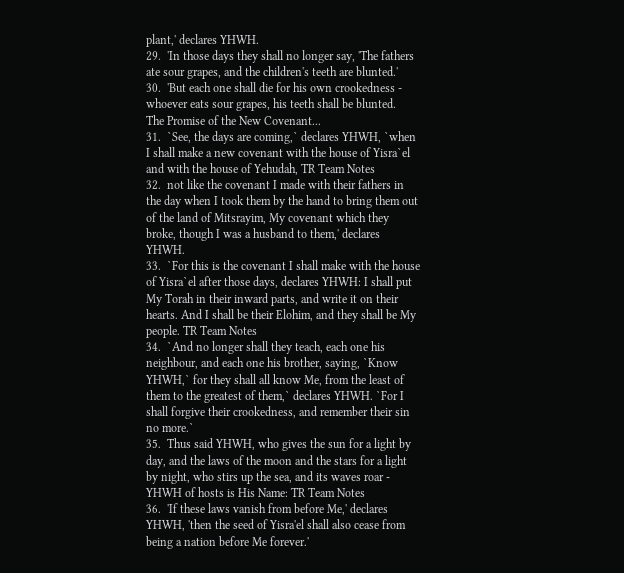plant,' declares YHWH.
29.  'In those days they shall no longer say, 'The fathers ate sour grapes, and the children's teeth are blunted.'
30.  'But each one shall die for his own crookedness - whoever eats sour grapes, his teeth shall be blunted.
The Promise of the New Covenant...
31.  `See, the days are coming,` declares YHWH, `when I shall make a new covenant with the house of Yisra`el and with the house of Yehudah, TR Team Notes
32.  not like the covenant I made with their fathers in the day when I took them by the hand to bring them out of the land of Mitsrayim, My covenant which they broke, though I was a husband to them,' declares YHWH.
33.  `For this is the covenant I shall make with the house of Yisra`el after those days, declares YHWH: I shall put My Torah in their inward parts, and write it on their hearts. And I shall be their Elohim, and they shall be My people. TR Team Notes
34.  `And no longer shall they teach, each one his neighbour, and each one his brother, saying, `Know YHWH,` for they shall all know Me, from the least of them to the greatest of them,` declares YHWH. `For I shall forgive their crookedness, and remember their sin no more.`
35.  Thus said YHWH, who gives the sun for a light by day, and the laws of the moon and the stars for a light by night, who stirs up the sea, and its waves roar - YHWH of hosts is His Name: TR Team Notes
36.  'If these laws vanish from before Me,' declares YHWH, 'then the seed of Yisra'el shall also cease from being a nation before Me forever.'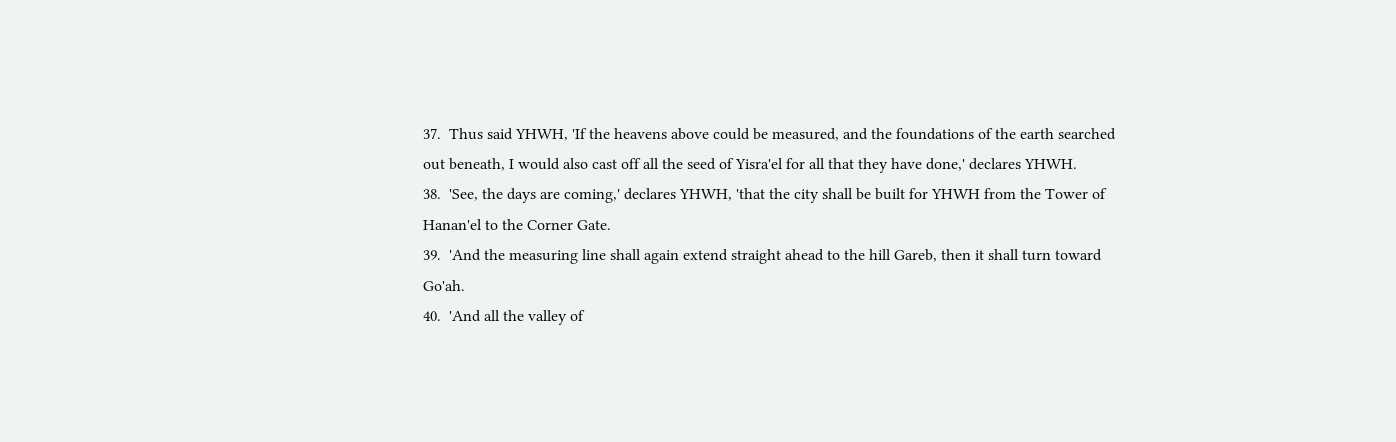37.  Thus said YHWH, 'If the heavens above could be measured, and the foundations of the earth searched out beneath, I would also cast off all the seed of Yisra'el for all that they have done,' declares YHWH.
38.  'See, the days are coming,' declares YHWH, 'that the city shall be built for YHWH from the Tower of Hanan'el to the Corner Gate.
39.  'And the measuring line shall again extend straight ahead to the hill Gareb, then it shall turn toward Go'ah.
40.  'And all the valley of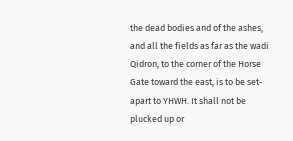the dead bodies and of the ashes, and all the fields as far as the wadi Qidron, to the corner of the Horse Gate toward the east, is to be set-apart to YHWH. It shall not be plucked up or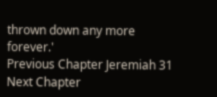thrown down any more forever.'
Previous Chapter Jeremiah 31 Next Chapter